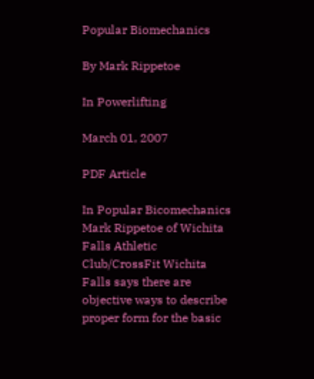Popular Biomechanics

By Mark Rippetoe

In Powerlifting

March 01, 2007

PDF Article

In Popular Bicomechanics Mark Rippetoe of Wichita Falls Athletic Club/CrossFit Wichita Falls says there are objective ways to describe proper form for the basic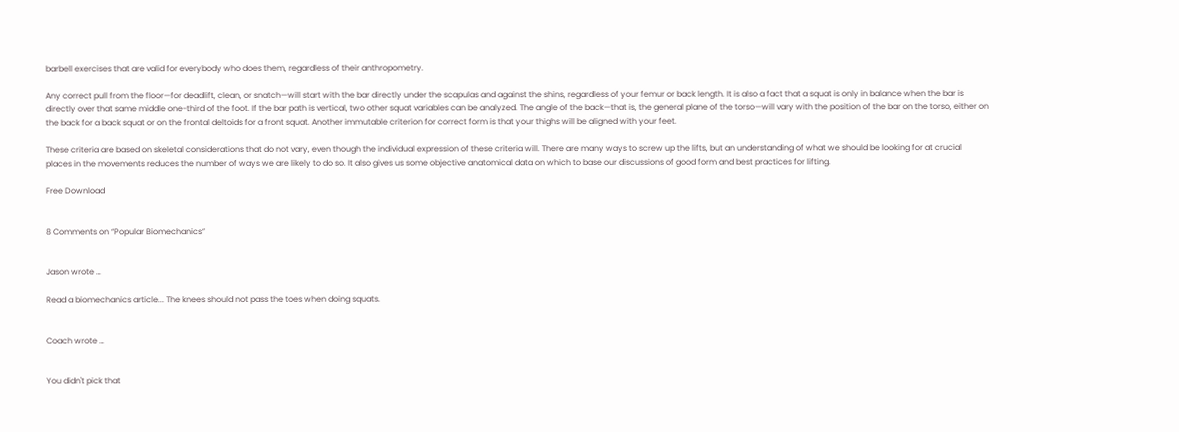barbell exercises that are valid for everybody who does them, regardless of their anthropometry.

Any correct pull from the floor—for deadlift, clean, or snatch—will start with the bar directly under the scapulas and against the shins, regardless of your femur or back length. It is also a fact that a squat is only in balance when the bar is directly over that same middle one-third of the foot. If the bar path is vertical, two other squat variables can be analyzed. The angle of the back—that is, the general plane of the torso—will vary with the position of the bar on the torso, either on the back for a back squat or on the frontal deltoids for a front squat. Another immutable criterion for correct form is that your thighs will be aligned with your feet.

These criteria are based on skeletal considerations that do not vary, even though the individual expression of these criteria will. There are many ways to screw up the lifts, but an understanding of what we should be looking for at crucial places in the movements reduces the number of ways we are likely to do so. It also gives us some objective anatomical data on which to base our discussions of good form and best practices for lifting.

Free Download


8 Comments on “Popular Biomechanics”


Jason wrote …

Read a biomechanics article... The knees should not pass the toes when doing squats.


Coach wrote …


You didn't pick that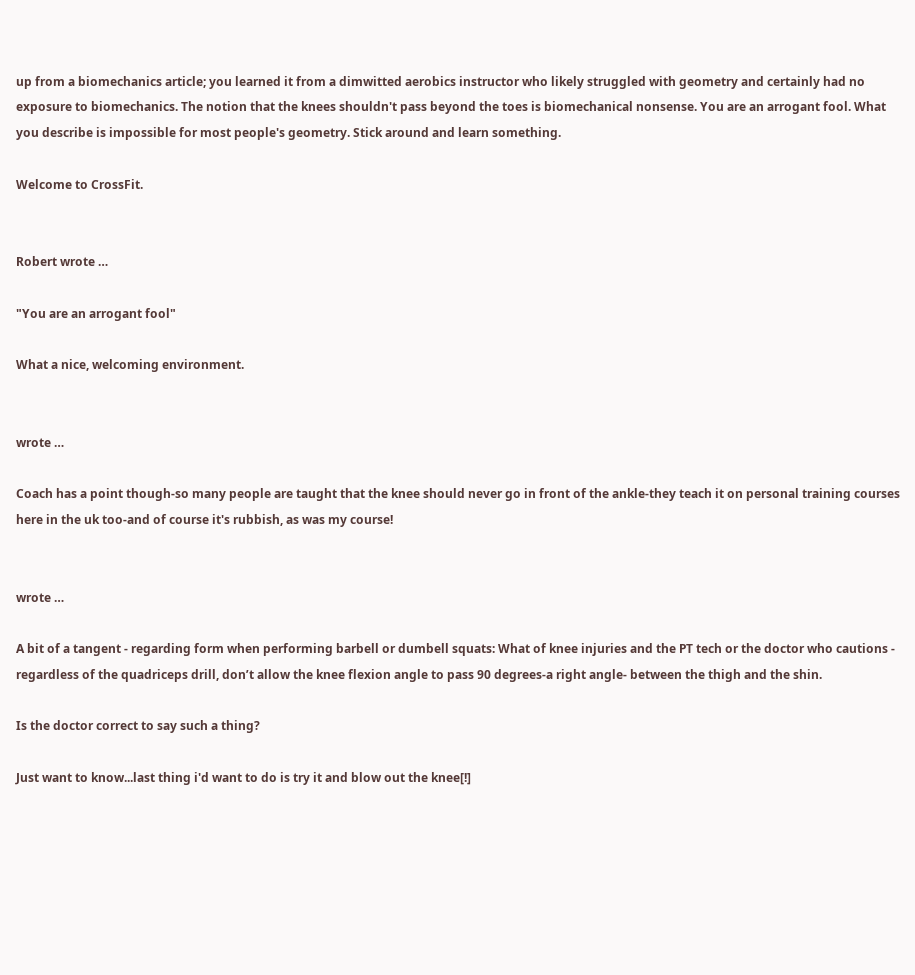up from a biomechanics article; you learned it from a dimwitted aerobics instructor who likely struggled with geometry and certainly had no exposure to biomechanics. The notion that the knees shouldn't pass beyond the toes is biomechanical nonsense. You are an arrogant fool. What you describe is impossible for most people's geometry. Stick around and learn something.

Welcome to CrossFit.


Robert wrote …

"You are an arrogant fool"

What a nice, welcoming environment.


wrote …

Coach has a point though-so many people are taught that the knee should never go in front of the ankle-they teach it on personal training courses here in the uk too-and of course it's rubbish, as was my course!


wrote …

A bit of a tangent - regarding form when performing barbell or dumbell squats: What of knee injuries and the PT tech or the doctor who cautions - regardless of the quadriceps drill, don’t allow the knee flexion angle to pass 90 degrees-a right angle- between the thigh and the shin.

Is the doctor correct to say such a thing?

Just want to know...last thing i'd want to do is try it and blow out the knee[!]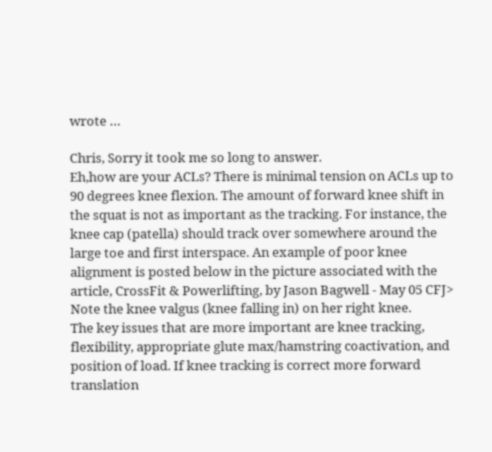wrote …

Chris, Sorry it took me so long to answer.
Eh,how are your ACLs? There is minimal tension on ACLs up to 90 degrees knee flexion. The amount of forward knee shift in the squat is not as important as the tracking. For instance, the knee cap (patella) should track over somewhere around the large toe and first interspace. An example of poor knee alignment is posted below in the picture associated with the article, CrossFit & Powerlifting, by Jason Bagwell - May 05 CFJ> Note the knee valgus (knee falling in) on her right knee.
The key issues that are more important are knee tracking, flexibility, appropriate glute max/hamstring coactivation, and position of load. If knee tracking is correct more forward translation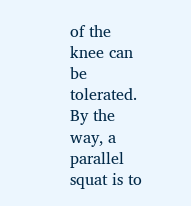of the knee can be tolerated.
By the way, a parallel squat is to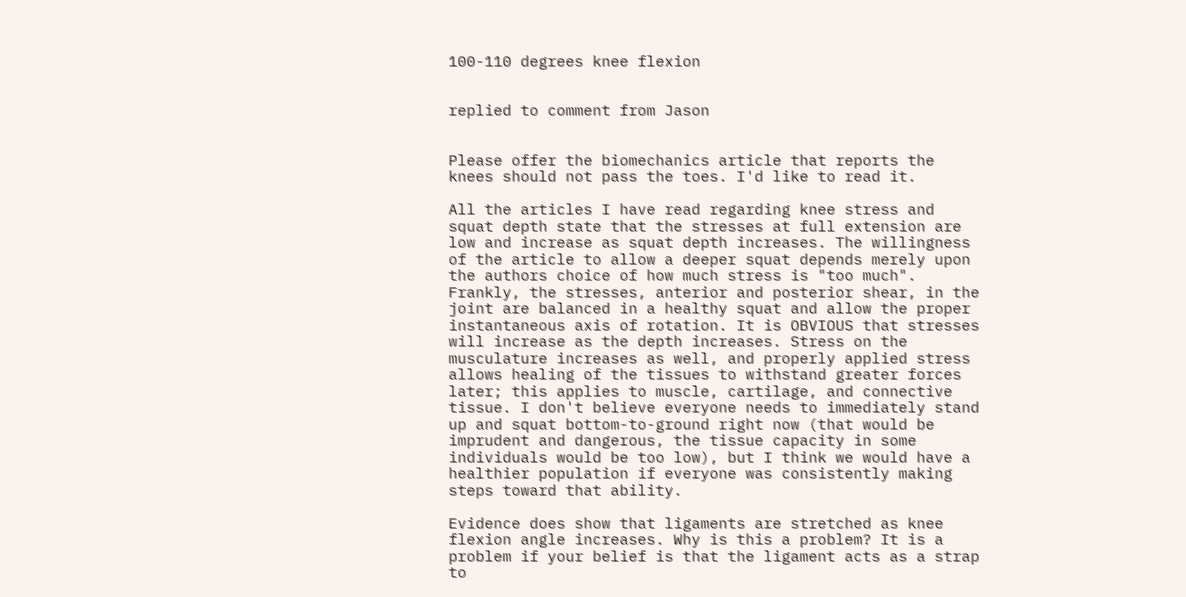100-110 degrees knee flexion


replied to comment from Jason


Please offer the biomechanics article that reports the knees should not pass the toes. I'd like to read it.

All the articles I have read regarding knee stress and squat depth state that the stresses at full extension are low and increase as squat depth increases. The willingness of the article to allow a deeper squat depends merely upon the authors choice of how much stress is "too much". Frankly, the stresses, anterior and posterior shear, in the joint are balanced in a healthy squat and allow the proper instantaneous axis of rotation. It is OBVIOUS that stresses will increase as the depth increases. Stress on the musculature increases as well, and properly applied stress allows healing of the tissues to withstand greater forces later; this applies to muscle, cartilage, and connective tissue. I don't believe everyone needs to immediately stand up and squat bottom-to-ground right now (that would be imprudent and dangerous, the tissue capacity in some individuals would be too low), but I think we would have a healthier population if everyone was consistently making steps toward that ability.

Evidence does show that ligaments are stretched as knee flexion angle increases. Why is this a problem? It is a problem if your belief is that the ligament acts as a strap to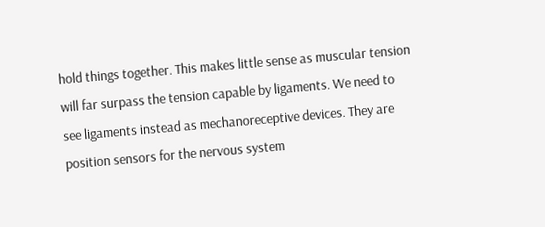hold things together. This makes little sense as muscular tension will far surpass the tension capable by ligaments. We need to see ligaments instead as mechanoreceptive devices. They are position sensors for the nervous system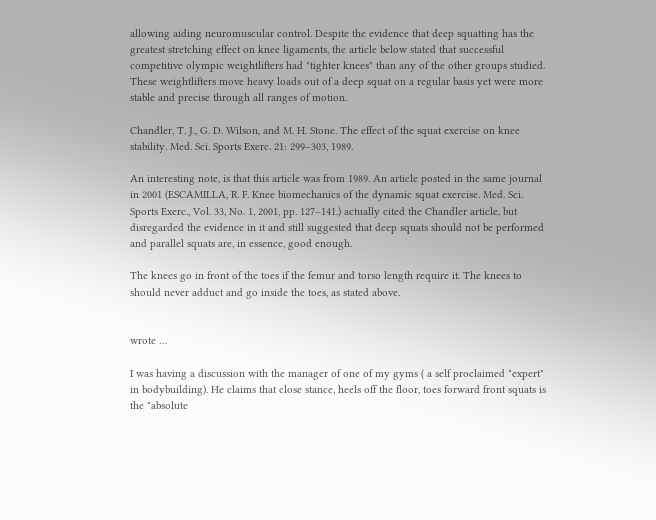allowing aiding neuromuscular control. Despite the evidence that deep squatting has the greatest stretching effect on knee ligaments, the article below stated that successful competitive olympic weightlifters had "tighter knees" than any of the other groups studied. These weightlifters move heavy loads out of a deep squat on a regular basis yet were more stable and precise through all ranges of motion.

Chandler, T. J., G. D. Wilson, and M. H. Stone. The effect of the squat exercise on knee stability. Med. Sci. Sports Exerc. 21: 299–303, 1989.

An interesting note, is that this article was from 1989. An article posted in the same journal in 2001 (ESCAMILLA, R. F. Knee biomechanics of the dynamic squat exercise. Med. Sci. Sports Exerc., Vol. 33, No. 1, 2001, pp. 127–141.) actually cited the Chandler article, but disregarded the evidence in it and still suggested that deep squats should not be performed and parallel squats are, in essence, good enough.

The knees go in front of the toes if the femur and torso length require it. The knees to should never adduct and go inside the toes, as stated above.


wrote …

I was having a discussion with the manager of one of my gyms ( a self proclaimed "expert" in bodybuilding). He claims that close stance, heels off the floor, toes forward front squats is the "absolute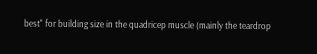best" for building size in the quadricep muscle (mainly the teardrop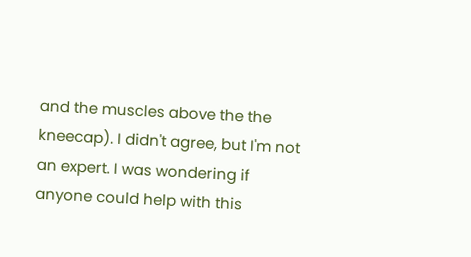and the muscles above the the kneecap). I didn't agree, but I'm not an expert. I was wondering if anyone could help with this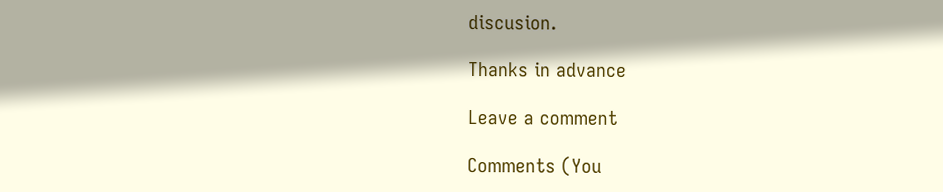discusion.

Thanks in advance

Leave a comment

Comments (You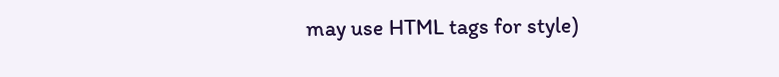may use HTML tags for style)